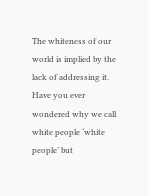The whiteness of our world is implied by the lack of addressing it. Have you ever wondered why we call white people ‘white people’ but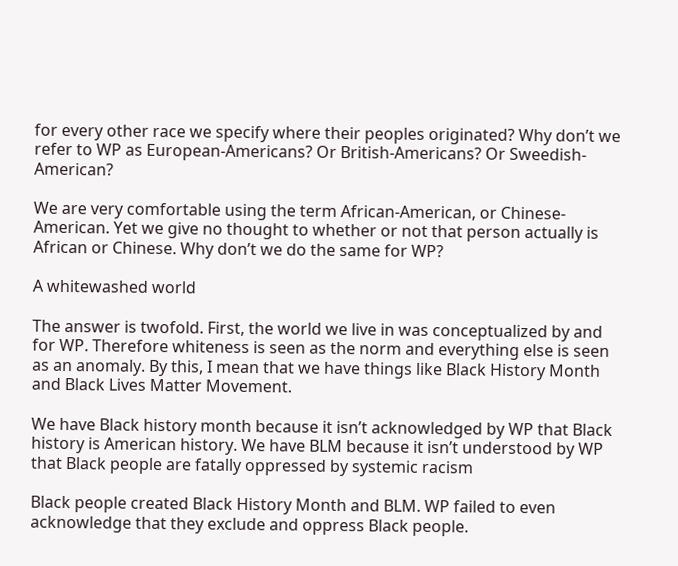for every other race we specify where their peoples originated? Why don’t we refer to WP as European-Americans? Or British-Americans? Or Sweedish-American?

We are very comfortable using the term African-American, or Chinese-American. Yet we give no thought to whether or not that person actually is African or Chinese. Why don’t we do the same for WP?

A whitewashed world

The answer is twofold. First, the world we live in was conceptualized by and for WP. Therefore whiteness is seen as the norm and everything else is seen as an anomaly. By this, I mean that we have things like Black History Month and Black Lives Matter Movement.

We have Black history month because it isn’t acknowledged by WP that Black history is American history. We have BLM because it isn’t understood by WP that Black people are fatally oppressed by systemic racism

Black people created Black History Month and BLM. WP failed to even acknowledge that they exclude and oppress Black people.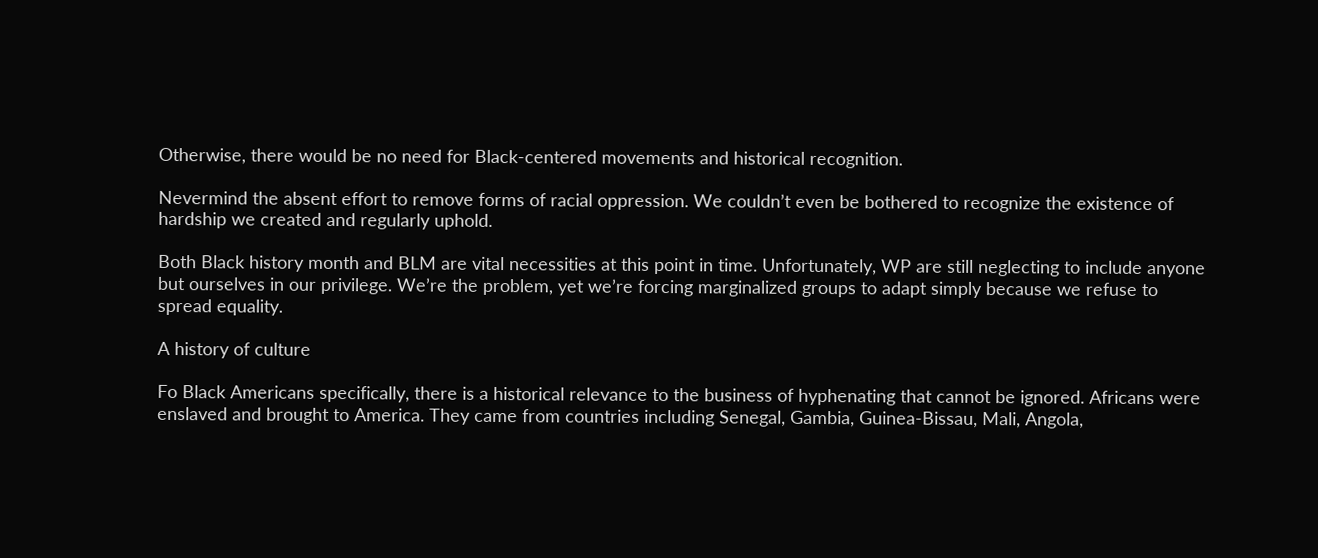Otherwise, there would be no need for Black-centered movements and historical recognition.

Nevermind the absent effort to remove forms of racial oppression. We couldn’t even be bothered to recognize the existence of hardship we created and regularly uphold.

Both Black history month and BLM are vital necessities at this point in time. Unfortunately, WP are still neglecting to include anyone but ourselves in our privilege. We’re the problem, yet we’re forcing marginalized groups to adapt simply because we refuse to spread equality.

A history of culture

Fo Black Americans specifically, there is a historical relevance to the business of hyphenating that cannot be ignored. Africans were enslaved and brought to America. They came from countries including Senegal, Gambia, Guinea-Bissau, Mali, Angola,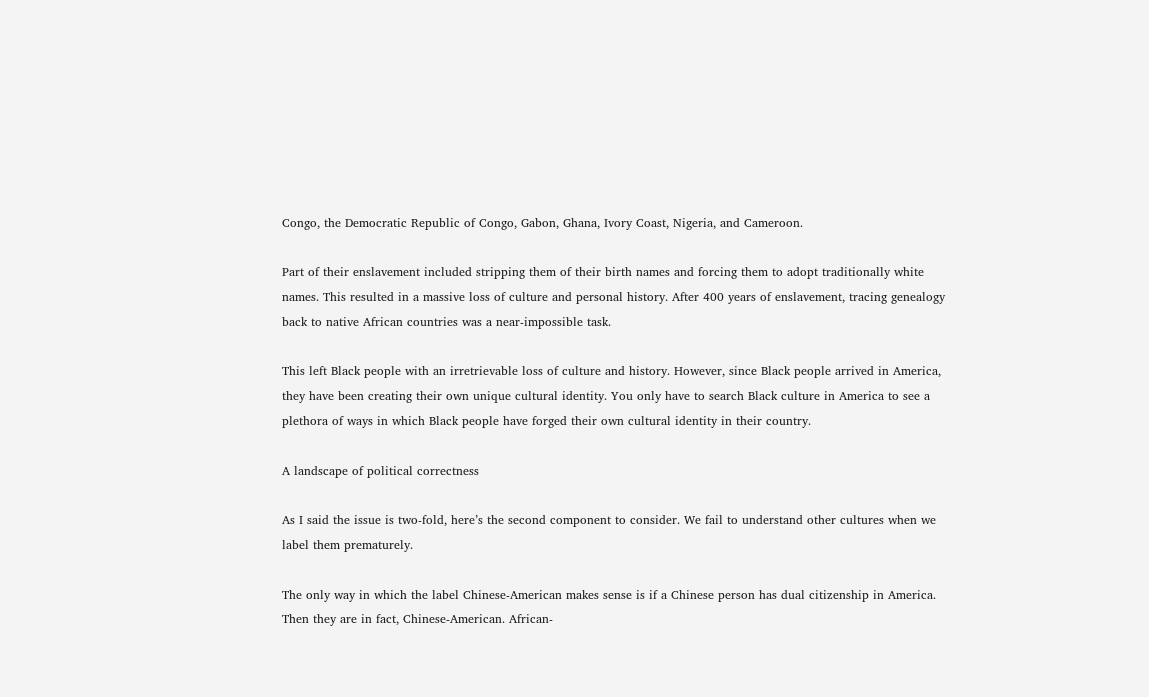Congo, the Democratic Republic of Congo, Gabon, Ghana, Ivory Coast, Nigeria, and Cameroon.

Part of their enslavement included stripping them of their birth names and forcing them to adopt traditionally white names. This resulted in a massive loss of culture and personal history. After 400 years of enslavement, tracing genealogy back to native African countries was a near-impossible task.

This left Black people with an irretrievable loss of culture and history. However, since Black people arrived in America, they have been creating their own unique cultural identity. You only have to search Black culture in America to see a plethora of ways in which Black people have forged their own cultural identity in their country.

A landscape of political correctness

As I said the issue is two-fold, here’s the second component to consider. We fail to understand other cultures when we label them prematurely.

The only way in which the label Chinese-American makes sense is if a Chinese person has dual citizenship in America. Then they are in fact, Chinese-American. African-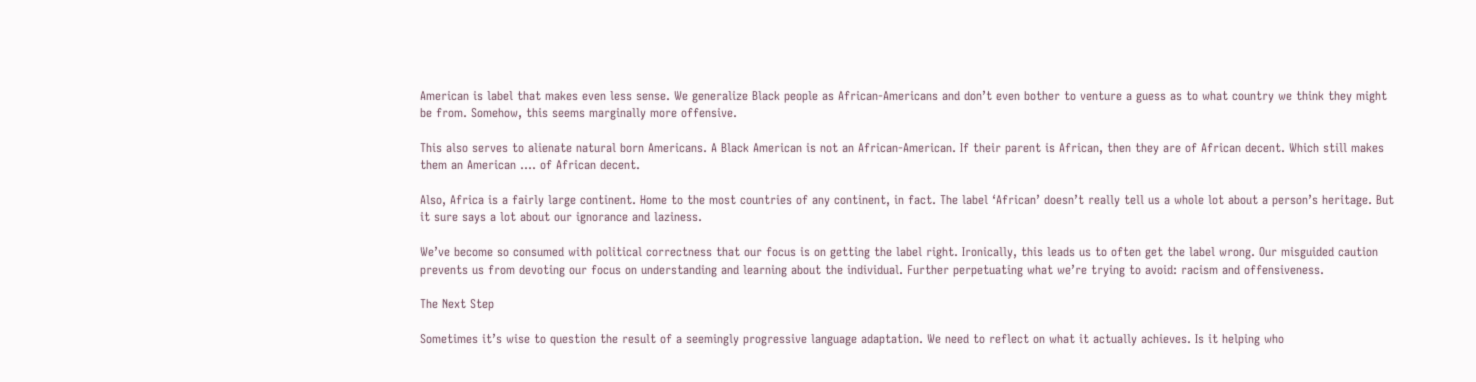American is label that makes even less sense. We generalize Black people as African-Americans and don’t even bother to venture a guess as to what country we think they might be from. Somehow, this seems marginally more offensive.

This also serves to alienate natural born Americans. A Black American is not an African-American. If their parent is African, then they are of African decent. Which still makes them an American …. of African decent.

Also, Africa is a fairly large continent. Home to the most countries of any continent, in fact. The label ‘African’ doesn’t really tell us a whole lot about a person’s heritage. But it sure says a lot about our ignorance and laziness.

We’ve become so consumed with political correctness that our focus is on getting the label right. Ironically, this leads us to often get the label wrong. Our misguided caution prevents us from devoting our focus on understanding and learning about the individual. Further perpetuating what we’re trying to avoid: racism and offensiveness.

The Next Step

Sometimes it’s wise to question the result of a seemingly progressive language adaptation. We need to reflect on what it actually achieves. Is it helping who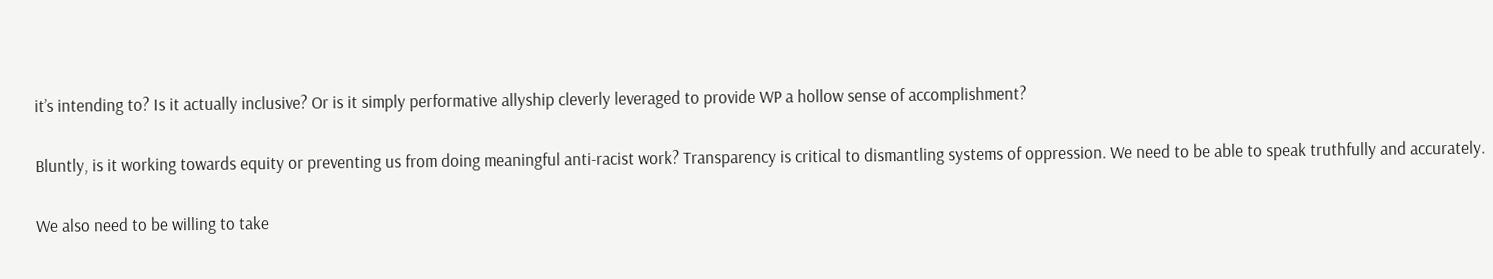it’s intending to? Is it actually inclusive? Or is it simply performative allyship cleverly leveraged to provide WP a hollow sense of accomplishment?

Bluntly, is it working towards equity or preventing us from doing meaningful anti-racist work? Transparency is critical to dismantling systems of oppression. We need to be able to speak truthfully and accurately.

We also need to be willing to take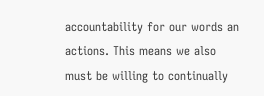accountability for our words an actions. This means we also must be willing to continually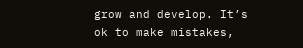grow and develop. It’s ok to make mistakes,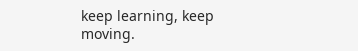keep learning, keep moving.